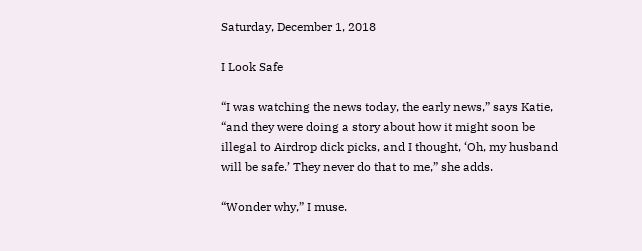Saturday, December 1, 2018

I Look Safe

“I was watching the news today, the early news,” says Katie, “and they were doing a story about how it might soon be illegal to Airdrop dick picks, and I thought, ‘Oh, my husband will be safe.’ They never do that to me,” she adds.

“Wonder why,” I muse.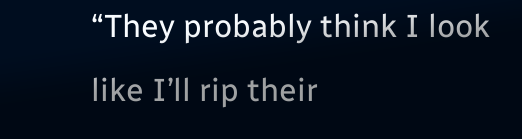“They probably think I look like I’ll rip their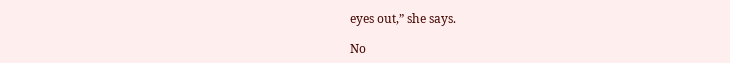eyes out,” she says.

No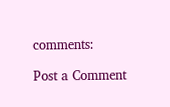comments:

Post a Comment